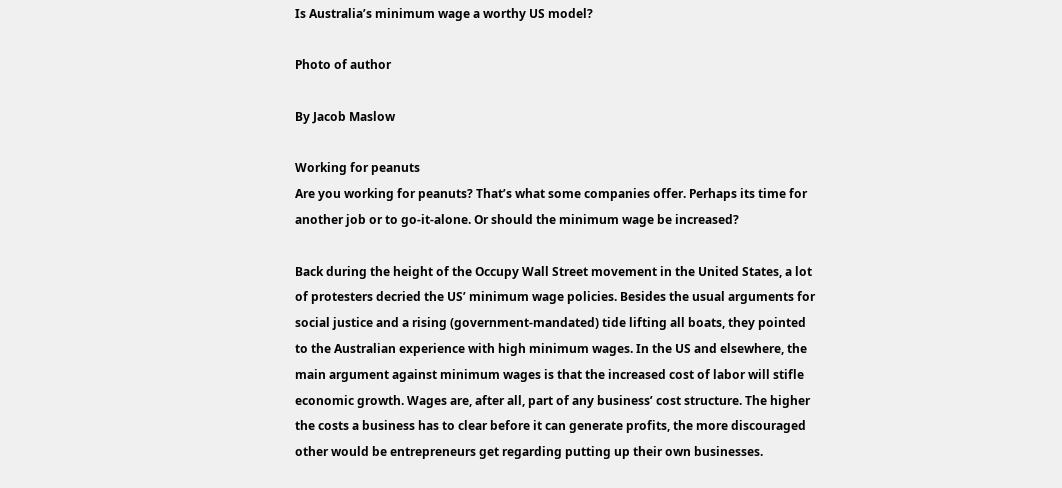Is Australia’s minimum wage a worthy US model?

Photo of author

By Jacob Maslow

Working for peanuts
Are you working for peanuts? That’s what some companies offer. Perhaps its time for another job or to go-it-alone. Or should the minimum wage be increased?

Back during the height of the Occupy Wall Street movement in the United States, a lot of protesters decried the US’ minimum wage policies. Besides the usual arguments for social justice and a rising (government-mandated) tide lifting all boats, they pointed to the Australian experience with high minimum wages. In the US and elsewhere, the main argument against minimum wages is that the increased cost of labor will stifle economic growth. Wages are, after all, part of any business’ cost structure. The higher the costs a business has to clear before it can generate profits, the more discouraged other would be entrepreneurs get regarding putting up their own businesses.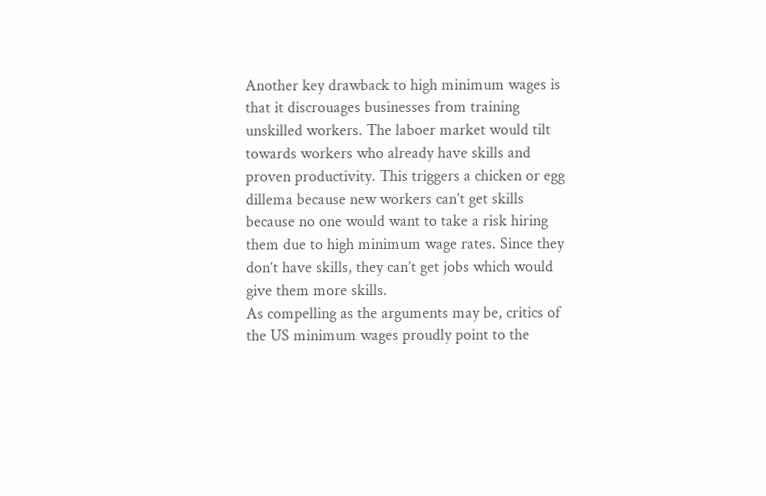Another key drawback to high minimum wages is that it discrouages businesses from training unskilled workers. The laboer market would tilt towards workers who already have skills and proven productivity. This triggers a chicken or egg dillema because new workers can’t get skills because no one would want to take a risk hiring them due to high minimum wage rates. Since they don’t have skills, they can’t get jobs which would give them more skills.
As compelling as the arguments may be, critics of the US minimum wages proudly point to the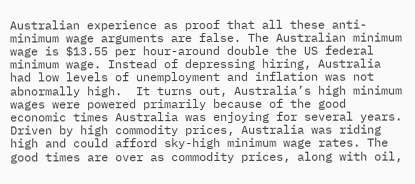Australian experience as proof that all these anti-minimum wage arguments are false. The Australian minimum wage is $13.55 per hour-around double the US federal minimum wage. Instead of depressing hiring, Australia had low levels of unemployment and inflation was not abnormally high.  It turns out, Australia’s high minimum wages were powered primarily because of the good economic times Australia was enjoying for several years. Driven by high commodity prices, Australia was riding high and could afford sky-high minimum wage rates. The good times are over as commodity prices, along with oil,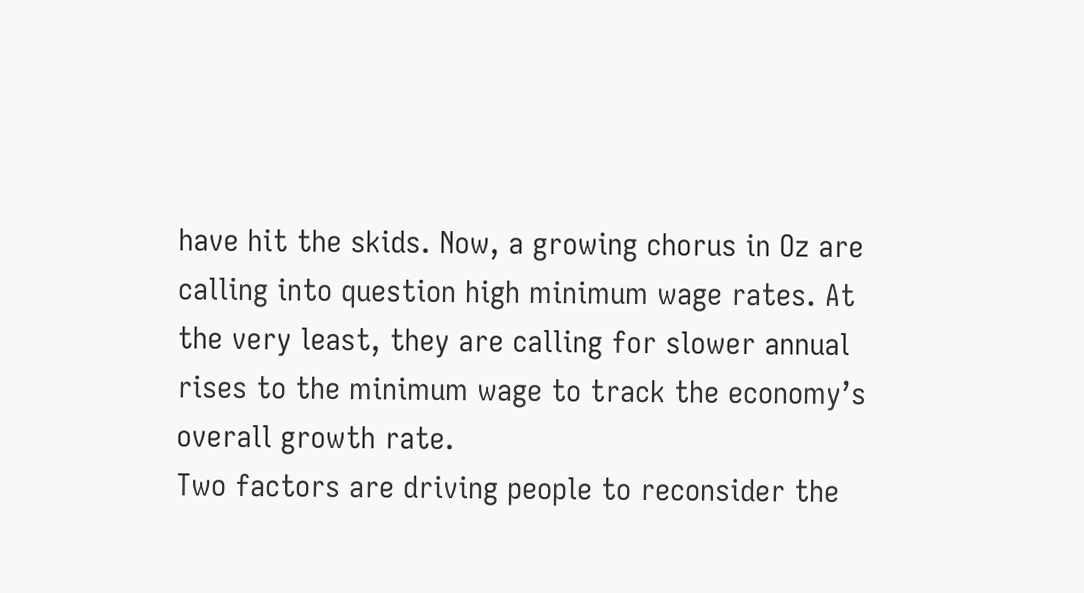have hit the skids. Now, a growing chorus in Oz are calling into question high minimum wage rates. At the very least, they are calling for slower annual rises to the minimum wage to track the economy’s overall growth rate.
Two factors are driving people to reconsider the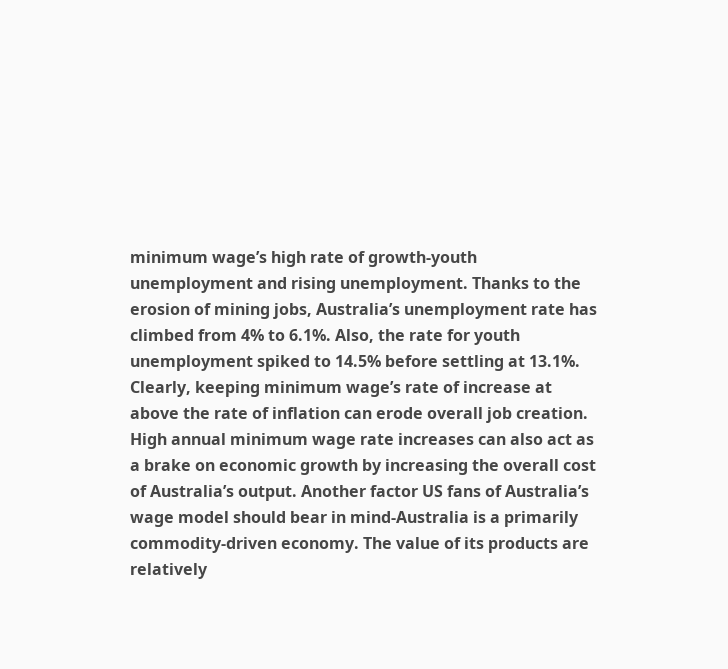minimum wage’s high rate of growth-youth unemployment and rising unemployment. Thanks to the erosion of mining jobs, Australia’s unemployment rate has climbed from 4% to 6.1%. Also, the rate for youth unemployment spiked to 14.5% before settling at 13.1%. Clearly, keeping minimum wage’s rate of increase at above the rate of inflation can erode overall job creation. High annual minimum wage rate increases can also act as a brake on economic growth by increasing the overall cost of Australia’s output. Another factor US fans of Australia’s wage model should bear in mind-Australia is a primarily commodity-driven economy. The value of its products are relatively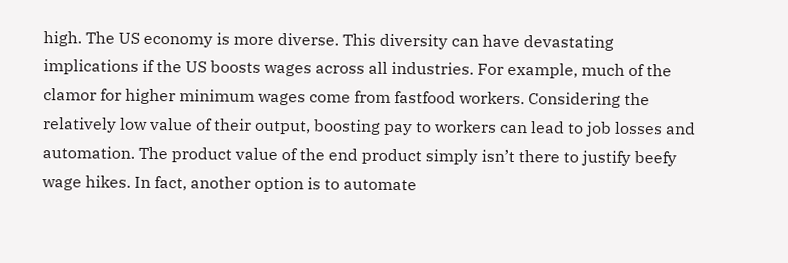high. The US economy is more diverse. This diversity can have devastating implications if the US boosts wages across all industries. For example, much of the clamor for higher minimum wages come from fastfood workers. Considering the relatively low value of their output, boosting pay to workers can lead to job losses and automation. The product value of the end product simply isn’t there to justify beefy wage hikes. In fact, another option is to automate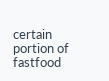certain portion of fastfood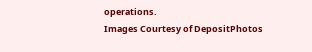operations.
Images Courtesy of DepositPhotos